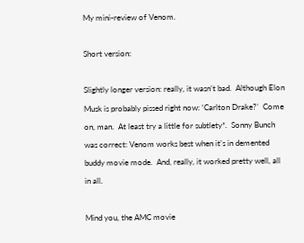My mini-review of Venom.

Short version:

Slightly longer version: really, it wasn’t bad.  Although Elon Musk is probably pissed right now: ‘Carlton Drake?’  Come on, man.  At least try a little for subtlety*.  Sonny Bunch was correct: Venom works best when it’s in demented buddy movie mode.  And, really, it worked pretty well, all in all.

Mind you, the AMC movie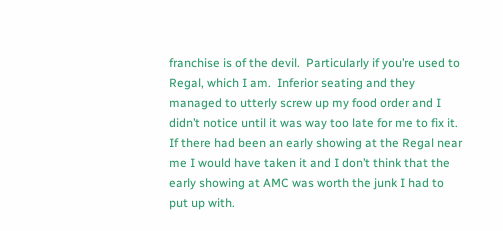franchise is of the devil.  Particularly if you’re used to Regal, which I am.  Inferior seating and they managed to utterly screw up my food order and I didn’t notice until it was way too late for me to fix it. If there had been an early showing at the Regal near me I would have taken it and I don’t think that the early showing at AMC was worth the junk I had to put up with.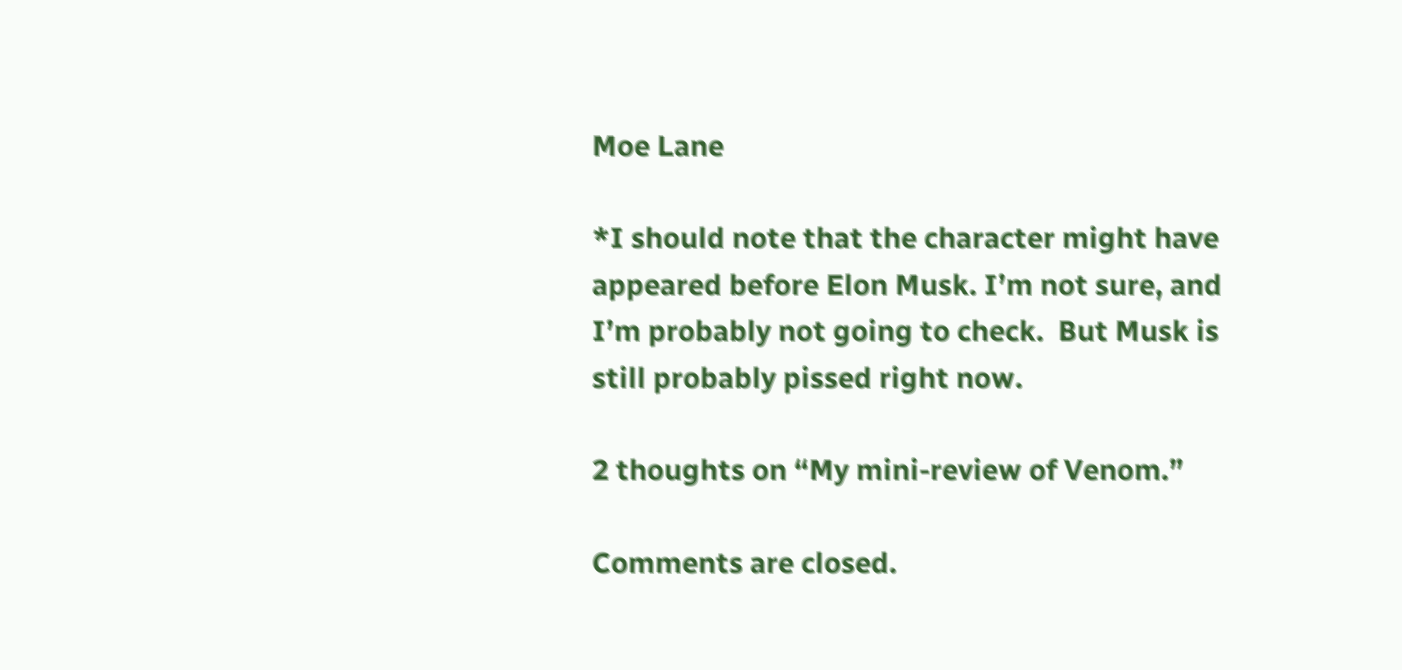Moe Lane

*I should note that the character might have appeared before Elon Musk. I’m not sure, and I’m probably not going to check.  But Musk is still probably pissed right now.

2 thoughts on “My mini-review of Venom.”

Comments are closed.